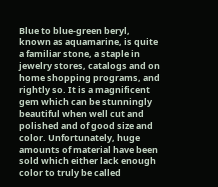Blue to blue-green beryl, known as aquamarine, is quite a familiar stone, a staple in jewelry stores, catalogs and on home shopping programs, and rightly so. It is a magnificent gem which can be stunningly beautiful when well cut and polished and of good size and color. Unfortunately, huge amounts of material have been sold which either lack enough color to truly be called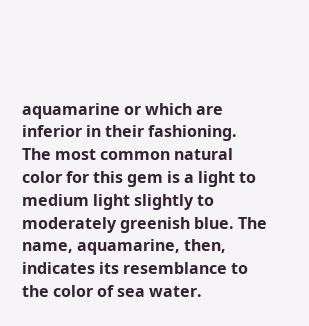aquamarine or which are inferior in their fashioning. The most common natural color for this gem is a light to medium light slightly to moderately greenish blue. The name, aquamarine, then, indicates its resemblance to the color of sea water.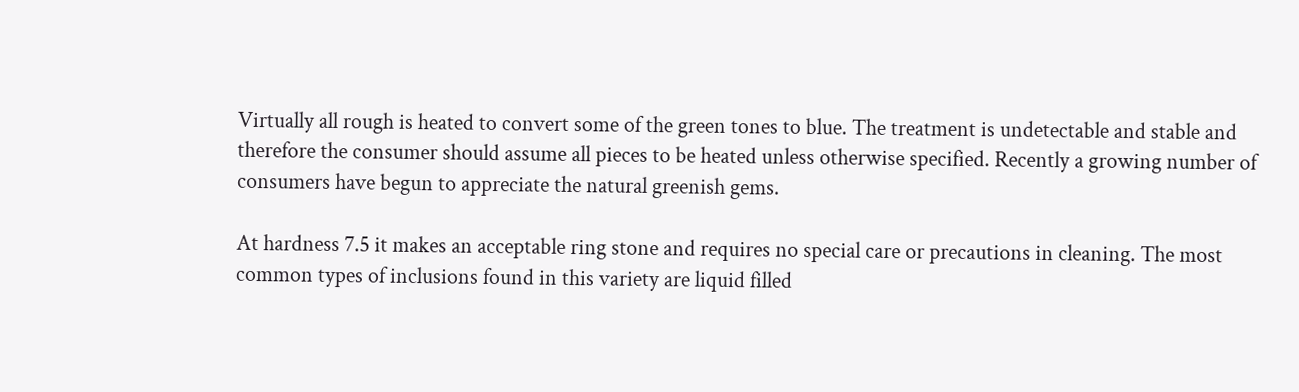Virtually all rough is heated to convert some of the green tones to blue. The treatment is undetectable and stable and therefore the consumer should assume all pieces to be heated unless otherwise specified. Recently a growing number of consumers have begun to appreciate the natural greenish gems.

At hardness 7.5 it makes an acceptable ring stone and requires no special care or precautions in cleaning. The most common types of inclusions found in this variety are liquid filled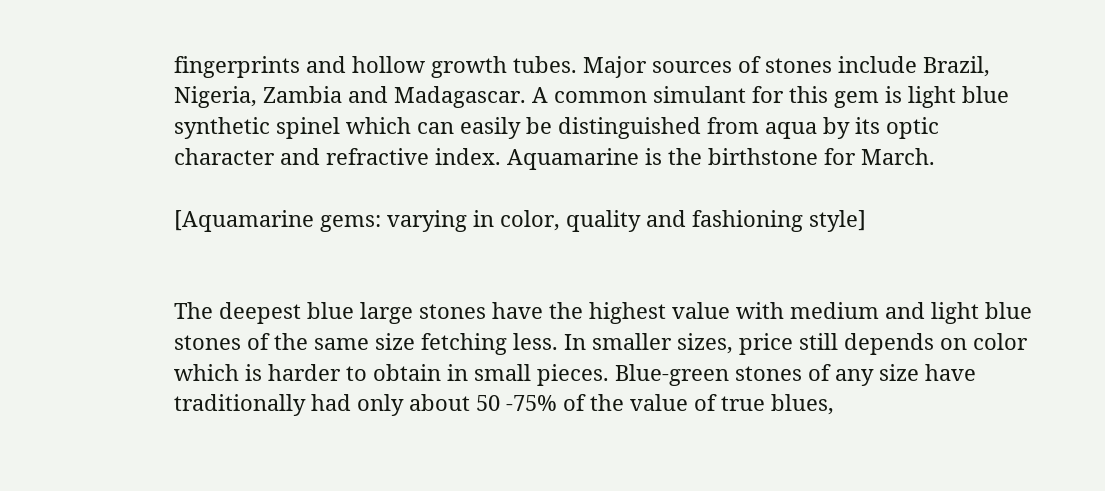fingerprints and hollow growth tubes. Major sources of stones include Brazil, Nigeria, Zambia and Madagascar. A common simulant for this gem is light blue synthetic spinel which can easily be distinguished from aqua by its optic character and refractive index. Aquamarine is the birthstone for March.

[Aquamarine gems: varying in color, quality and fashioning style]


The deepest blue large stones have the highest value with medium and light blue stones of the same size fetching less. In smaller sizes, price still depends on color which is harder to obtain in small pieces. Blue-green stones of any size have traditionally had only about 50 -75% of the value of true blues,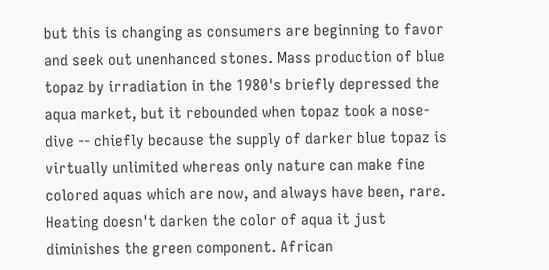but this is changing as consumers are beginning to favor and seek out unenhanced stones. Mass production of blue topaz by irradiation in the 1980's briefly depressed the aqua market, but it rebounded when topaz took a nose-dive -- chiefly because the supply of darker blue topaz is virtually unlimited whereas only nature can make fine colored aquas which are now, and always have been, rare. Heating doesn't darken the color of aqua it just diminishes the green component. African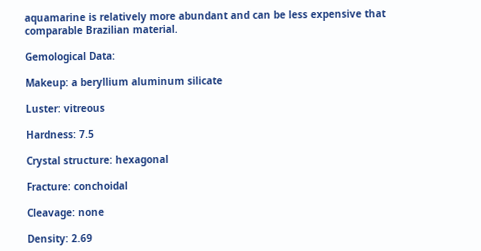aquamarine is relatively more abundant and can be less expensive that comparable Brazilian material.

Gemological Data:

Makeup: a beryllium aluminum silicate

Luster: vitreous

Hardness: 7.5

Crystal structure: hexagonal

Fracture: conchoidal

Cleavage: none

Density: 2.69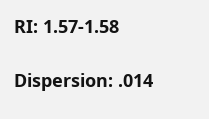RI: 1.57-1.58

Dispersion: .014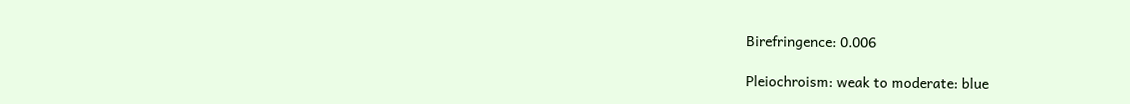Birefringence: 0.006

Pleiochroism: weak to moderate: blue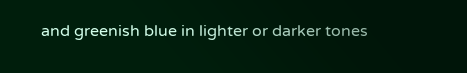and greenish blue in lighter or darker tones